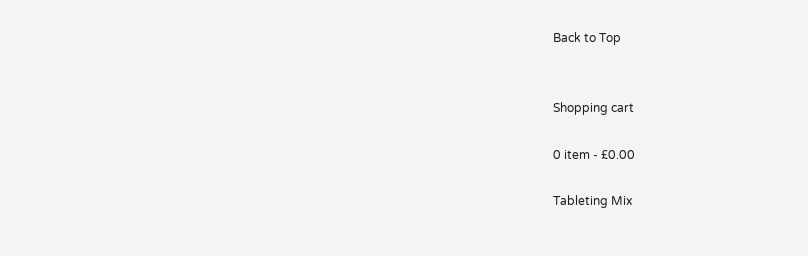Back to Top


Shopping cart

0 item - £0.00

Tableting Mix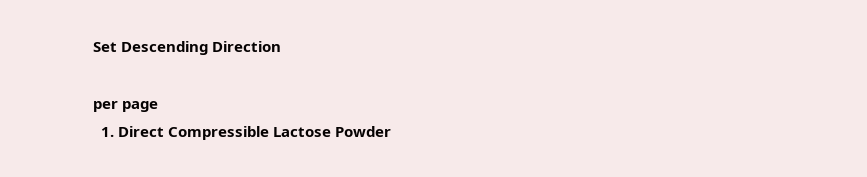Set Descending Direction

per page
  1. Direct Compressible Lactose Powder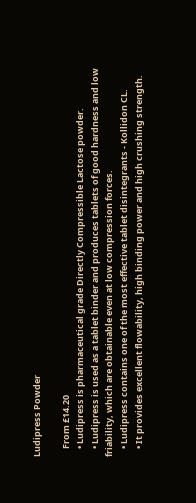Ludipress Powder

    From £14.20
    • Ludipress is pharmaceutical grade Directly Compressible Lactose powder.
    • Ludipress is used as a tablet binder and produces tablets of good hardness and low friability, which are obtainable even at low compression forces.
    • Ludipress contains one of the most effective tablet disintegrants - Kollidon CL.
    • It provides excellent flowability, high binding power and high crushing strength.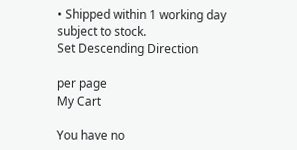• Shipped within 1 working day subject to stock.
Set Descending Direction

per page
My Cart

You have no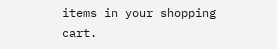items in your shopping cart.